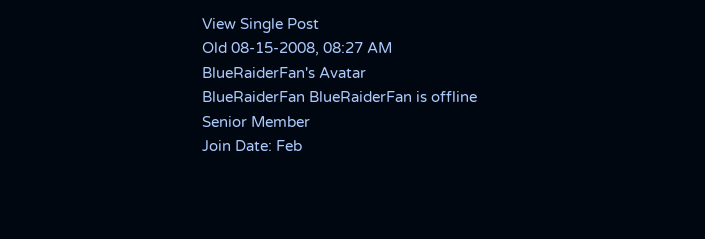View Single Post
Old 08-15-2008, 08:27 AM
BlueRaiderFan's Avatar
BlueRaiderFan BlueRaiderFan is offline
Senior Member
Join Date: Feb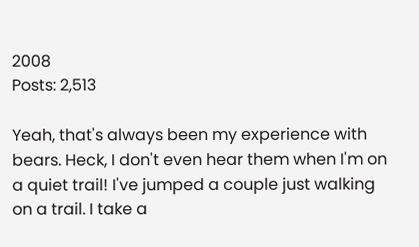2008
Posts: 2,513

Yeah, that's always been my experience with bears. Heck, I don't even hear them when I'm on a quiet trail! I've jumped a couple just walking on a trail. I take a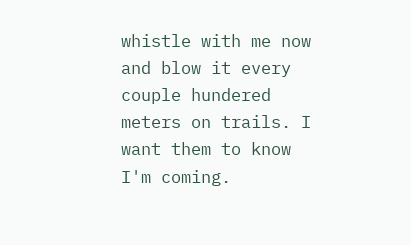whistle with me now and blow it every couple hundered meters on trails. I want them to know I'm coming.